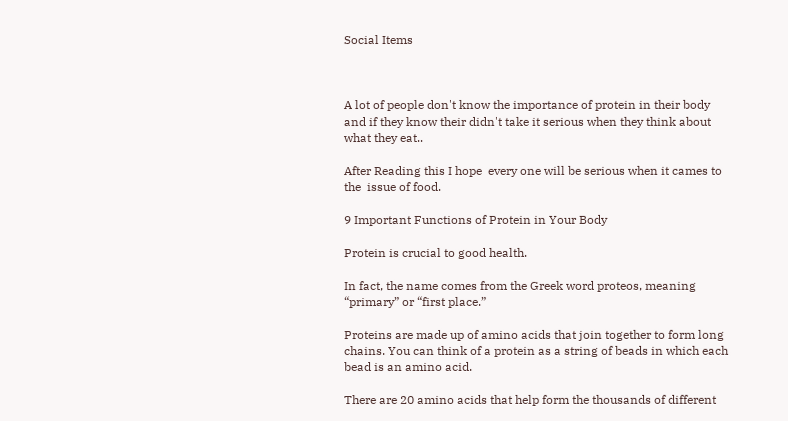Social Items



A lot of people don't know the importance of protein in their body and if they know their didn't take it serious when they think about what they eat..

After Reading this I hope  every one will be serious when it cames to the  issue of food.

9 Important Functions of Protein in Your Body

Protein is crucial to good health.

In fact, the name comes from the Greek word proteos, meaning “primary” or “first place.”

Proteins are made up of amino acids that join together to form long chains. You can think of a protein as a string of beads in which each bead is an amino acid.

There are 20 amino acids that help form the thousands of different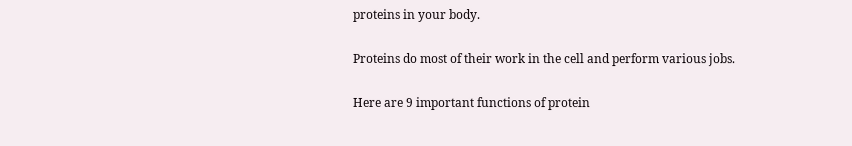proteins in your body.

Proteins do most of their work in the cell and perform various jobs.

Here are 9 important functions of protein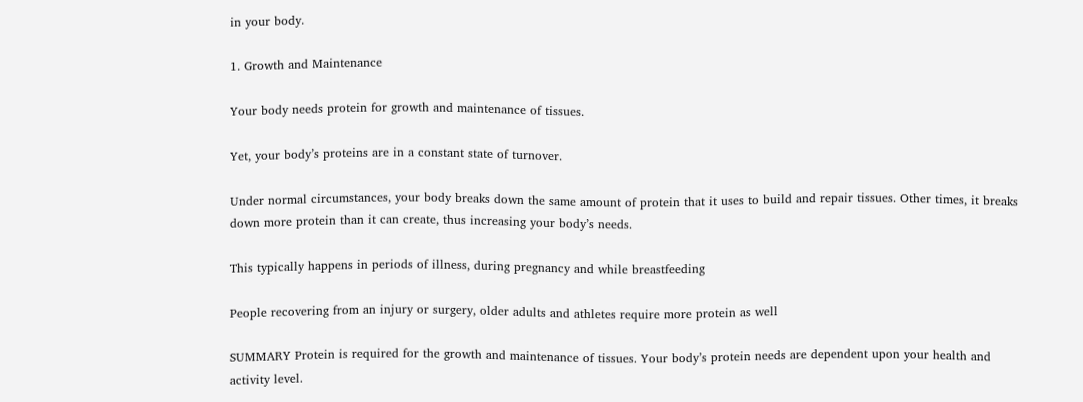in your body.

1. Growth and Maintenance

Your body needs protein for growth and maintenance of tissues.

Yet, your body’s proteins are in a constant state of turnover.

Under normal circumstances, your body breaks down the same amount of protein that it uses to build and repair tissues. Other times, it breaks down more protein than it can create, thus increasing your body’s needs.

This typically happens in periods of illness, during pregnancy and while breastfeeding

People recovering from an injury or surgery, older adults and athletes require more protein as well

SUMMARY Protein is required for the growth and maintenance of tissues. Your body’s protein needs are dependent upon your health and activity level.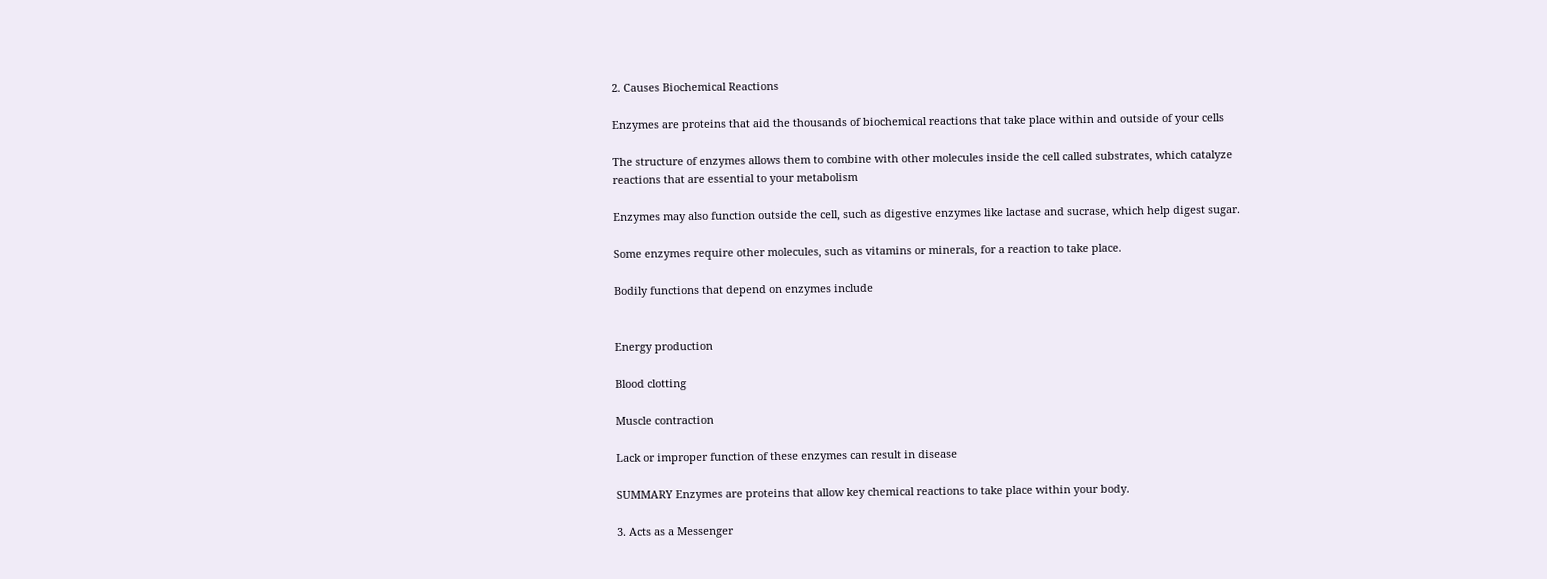2. Causes Biochemical Reactions

Enzymes are proteins that aid the thousands of biochemical reactions that take place within and outside of your cells

The structure of enzymes allows them to combine with other molecules inside the cell called substrates, which catalyze reactions that are essential to your metabolism

Enzymes may also function outside the cell, such as digestive enzymes like lactase and sucrase, which help digest sugar.

Some enzymes require other molecules, such as vitamins or minerals, for a reaction to take place.

Bodily functions that depend on enzymes include


Energy production

Blood clotting

Muscle contraction

Lack or improper function of these enzymes can result in disease

SUMMARY Enzymes are proteins that allow key chemical reactions to take place within your body.

3. Acts as a Messenger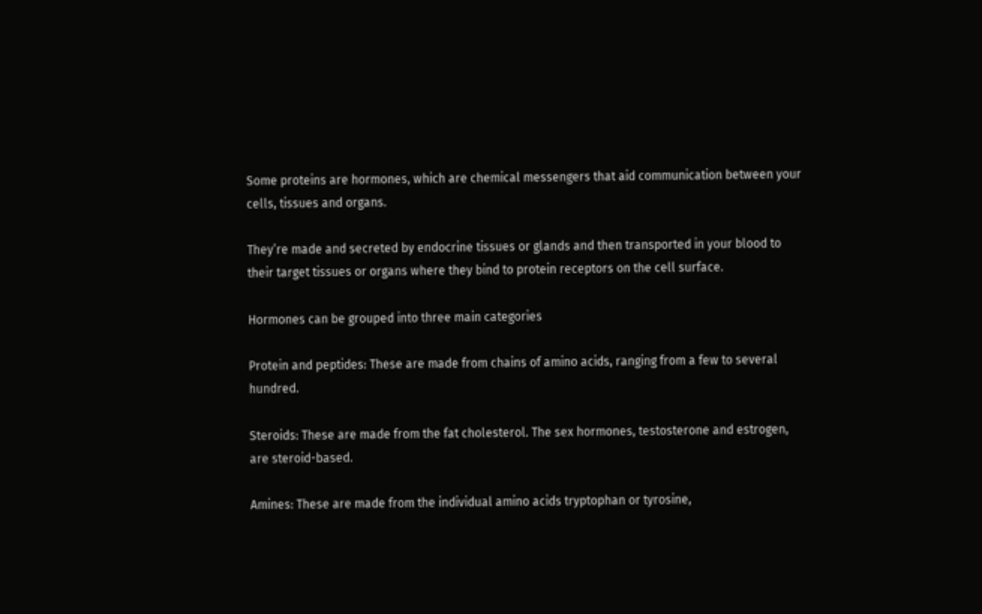Some proteins are hormones, which are chemical messengers that aid communication between your cells, tissues and organs.

They’re made and secreted by endocrine tissues or glands and then transported in your blood to their target tissues or organs where they bind to protein receptors on the cell surface.

Hormones can be grouped into three main categories

Protein and peptides: These are made from chains of amino acids, ranging from a few to several hundred.

Steroids: These are made from the fat cholesterol. The sex hormones, testosterone and estrogen, are steroid-based.

Amines: These are made from the individual amino acids tryptophan or tyrosine,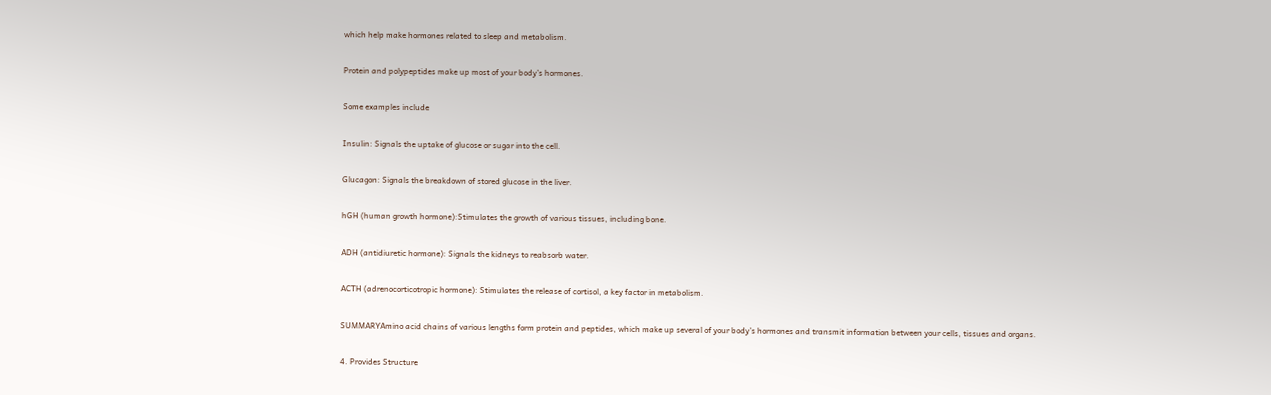which help make hormones related to sleep and metabolism.

Protein and polypeptides make up most of your body’s hormones.

Some examples include

Insulin: Signals the uptake of glucose or sugar into the cell.

Glucagon: Signals the breakdown of stored glucose in the liver.

hGH (human growth hormone):Stimulates the growth of various tissues, including bone.

ADH (antidiuretic hormone): Signals the kidneys to reabsorb water.

ACTH (adrenocorticotropic hormone): Stimulates the release of cortisol, a key factor in metabolism.

SUMMARYAmino acid chains of various lengths form protein and peptides, which make up several of your body’s hormones and transmit information between your cells, tissues and organs.

4. Provides Structure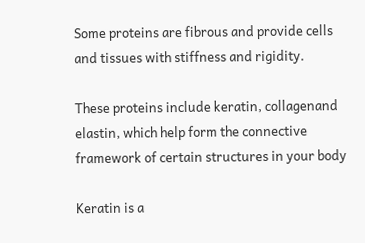Some proteins are fibrous and provide cells and tissues with stiffness and rigidity.

These proteins include keratin, collagenand elastin, which help form the connective framework of certain structures in your body

Keratin is a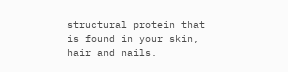structural protein that is found in your skin, hair and nails.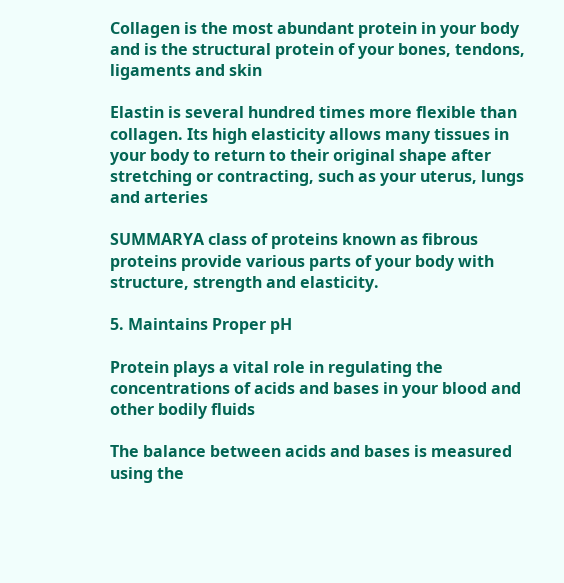Collagen is the most abundant protein in your body and is the structural protein of your bones, tendons, ligaments and skin

Elastin is several hundred times more flexible than collagen. Its high elasticity allows many tissues in your body to return to their original shape after stretching or contracting, such as your uterus, lungs and arteries

SUMMARYA class of proteins known as fibrous proteins provide various parts of your body with structure, strength and elasticity.

5. Maintains Proper pH

Protein plays a vital role in regulating the concentrations of acids and bases in your blood and other bodily fluids

The balance between acids and bases is measured using the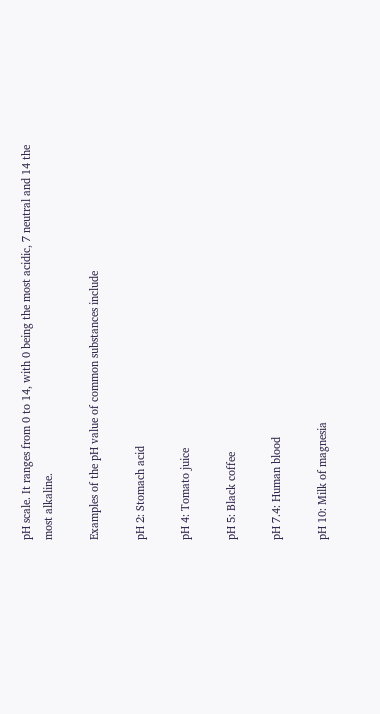pH scale. It ranges from 0 to 14, with 0 being the most acidic, 7 neutral and 14 the most alkaline.

Examples of the pH value of common substances include

pH 2: Stomach acid

pH 4: Tomato juice

pH 5: Black coffee

pH 7.4: Human blood

pH 10: Milk of magnesia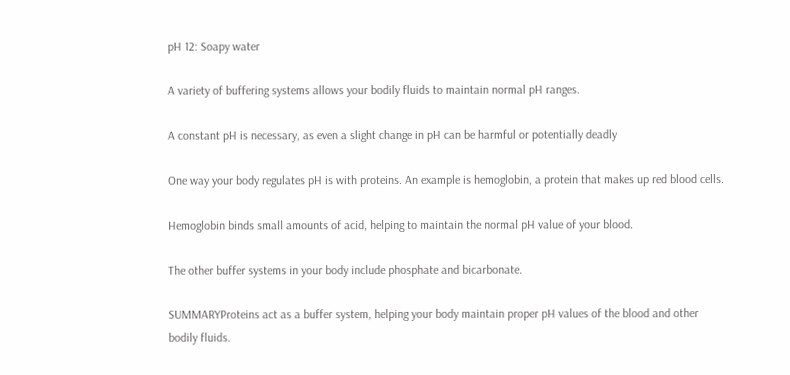pH 12: Soapy water

A variety of buffering systems allows your bodily fluids to maintain normal pH ranges.

A constant pH is necessary, as even a slight change in pH can be harmful or potentially deadly

One way your body regulates pH is with proteins. An example is hemoglobin, a protein that makes up red blood cells.

Hemoglobin binds small amounts of acid, helping to maintain the normal pH value of your blood.

The other buffer systems in your body include phosphate and bicarbonate.

SUMMARYProteins act as a buffer system, helping your body maintain proper pH values of the blood and other bodily fluids.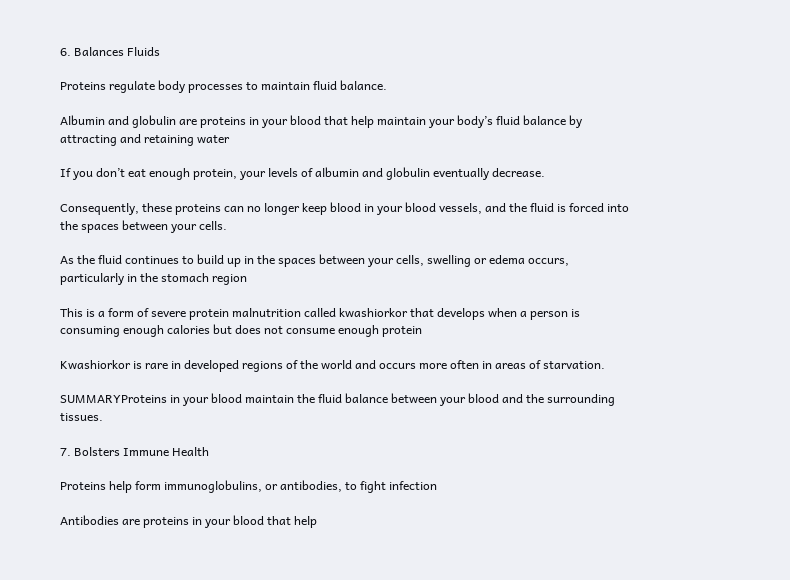6. Balances Fluids

Proteins regulate body processes to maintain fluid balance.

Albumin and globulin are proteins in your blood that help maintain your body’s fluid balance by attracting and retaining water

If you don’t eat enough protein, your levels of albumin and globulin eventually decrease.

Consequently, these proteins can no longer keep blood in your blood vessels, and the fluid is forced into the spaces between your cells.

As the fluid continues to build up in the spaces between your cells, swelling or edema occurs, particularly in the stomach region

This is a form of severe protein malnutrition called kwashiorkor that develops when a person is consuming enough calories but does not consume enough protein

Kwashiorkor is rare in developed regions of the world and occurs more often in areas of starvation.

SUMMARYProteins in your blood maintain the fluid balance between your blood and the surrounding tissues.

7. Bolsters Immune Health

Proteins help form immunoglobulins, or antibodies, to fight infection

Antibodies are proteins in your blood that help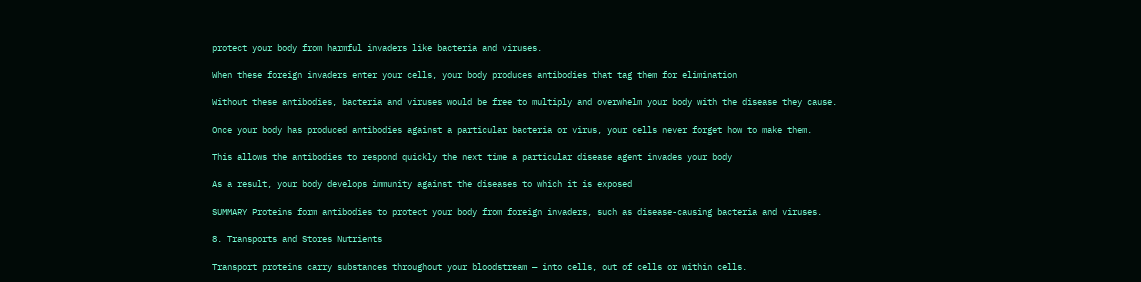protect your body from harmful invaders like bacteria and viruses.

When these foreign invaders enter your cells, your body produces antibodies that tag them for elimination

Without these antibodies, bacteria and viruses would be free to multiply and overwhelm your body with the disease they cause.

Once your body has produced antibodies against a particular bacteria or virus, your cells never forget how to make them.

This allows the antibodies to respond quickly the next time a particular disease agent invades your body

As a result, your body develops immunity against the diseases to which it is exposed

SUMMARY Proteins form antibodies to protect your body from foreign invaders, such as disease-causing bacteria and viruses.

8. Transports and Stores Nutrients

Transport proteins carry substances throughout your bloodstream — into cells, out of cells or within cells.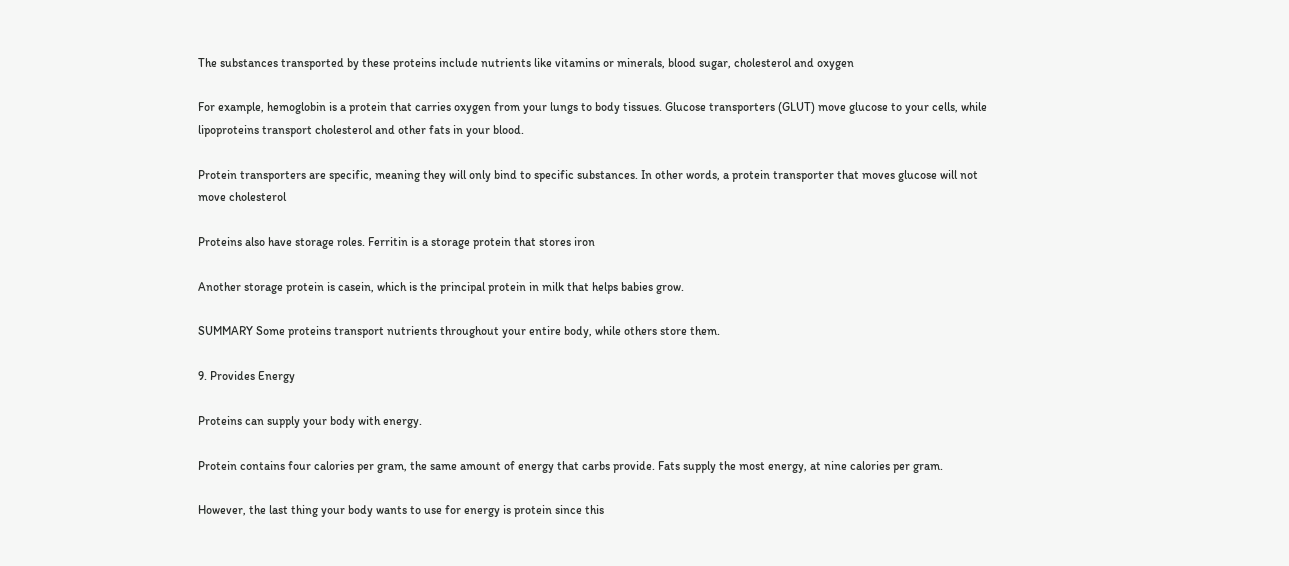The substances transported by these proteins include nutrients like vitamins or minerals, blood sugar, cholesterol and oxygen

For example, hemoglobin is a protein that carries oxygen from your lungs to body tissues. Glucose transporters (GLUT) move glucose to your cells, while lipoproteins transport cholesterol and other fats in your blood.

Protein transporters are specific, meaning they will only bind to specific substances. In other words, a protein transporter that moves glucose will not move cholesterol

Proteins also have storage roles. Ferritin is a storage protein that stores iron

Another storage protein is casein, which is the principal protein in milk that helps babies grow.

SUMMARY Some proteins transport nutrients throughout your entire body, while others store them.

9. Provides Energy

Proteins can supply your body with energy.

Protein contains four calories per gram, the same amount of energy that carbs provide. Fats supply the most energy, at nine calories per gram.

However, the last thing your body wants to use for energy is protein since this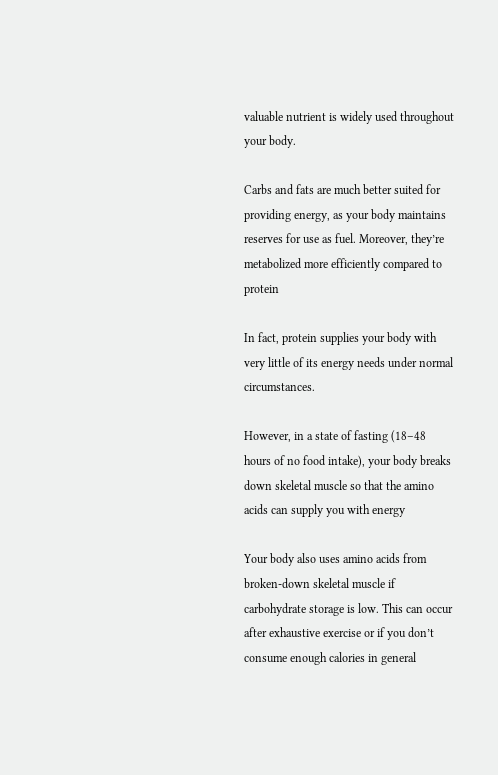valuable nutrient is widely used throughout your body.

Carbs and fats are much better suited for providing energy, as your body maintains reserves for use as fuel. Moreover, they’re metabolized more efficiently compared to protein

In fact, protein supplies your body with very little of its energy needs under normal circumstances.

However, in a state of fasting (18–48 hours of no food intake), your body breaks down skeletal muscle so that the amino acids can supply you with energy

Your body also uses amino acids from broken-down skeletal muscle if carbohydrate storage is low. This can occur after exhaustive exercise or if you don’t consume enough calories in general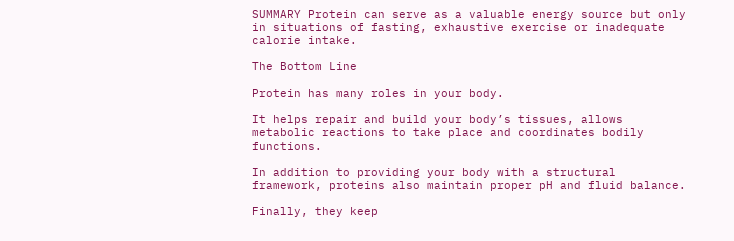SUMMARY Protein can serve as a valuable energy source but only in situations of fasting, exhaustive exercise or inadequate calorie intake.

The Bottom Line

Protein has many roles in your body.

It helps repair and build your body’s tissues, allows metabolic reactions to take place and coordinates bodily functions.

In addition to providing your body with a structural framework, proteins also maintain proper pH and fluid balance.

Finally, they keep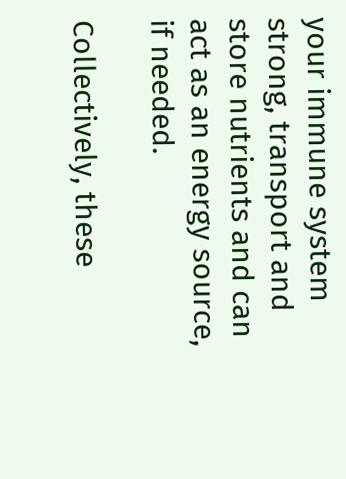your immune system strong, transport and store nutrients and can act as an energy source, if needed.

Collectively, these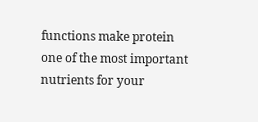functions make protein one of the most important nutrients for your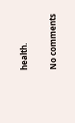health.

No comments